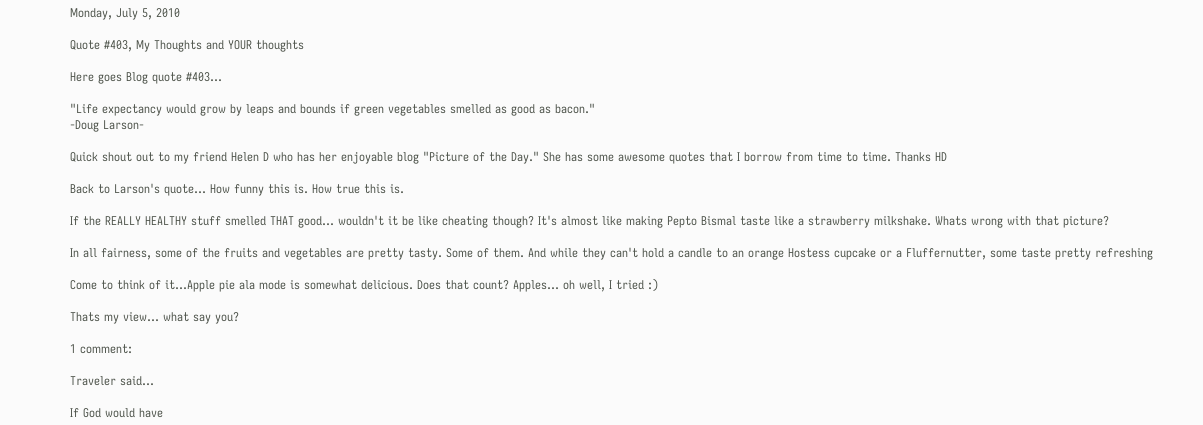Monday, July 5, 2010

Quote #403, My Thoughts and YOUR thoughts

Here goes Blog quote #403...

"Life expectancy would grow by leaps and bounds if green vegetables smelled as good as bacon."
-Doug Larson-

Quick shout out to my friend Helen D who has her enjoyable blog "Picture of the Day." She has some awesome quotes that I borrow from time to time. Thanks HD

Back to Larson's quote... How funny this is. How true this is.

If the REALLY HEALTHY stuff smelled THAT good... wouldn't it be like cheating though? It's almost like making Pepto Bismal taste like a strawberry milkshake. Whats wrong with that picture?

In all fairness, some of the fruits and vegetables are pretty tasty. Some of them. And while they can't hold a candle to an orange Hostess cupcake or a Fluffernutter, some taste pretty refreshing

Come to think of it...Apple pie ala mode is somewhat delicious. Does that count? Apples... oh well, I tried :)

Thats my view... what say you?

1 comment:

Traveler said...

If God would have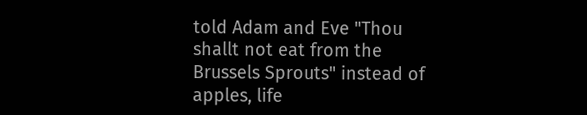told Adam and Eve "Thou shallt not eat from the Brussels Sprouts" instead of apples, life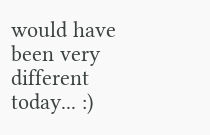would have been very different today... :)